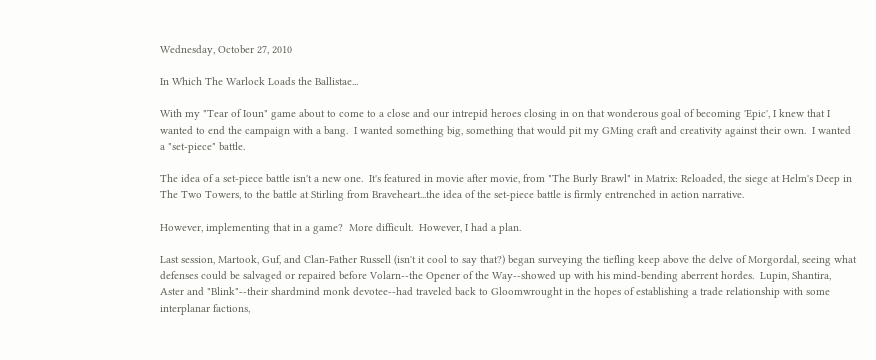Wednesday, October 27, 2010

In Which The Warlock Loads the Ballistae...

With my "Tear of Ioun" game about to come to a close and our intrepid heroes closing in on that wonderous goal of becoming 'Epic', I knew that I wanted to end the campaign with a bang.  I wanted something big, something that would pit my GMing craft and creativity against their own.  I wanted a "set-piece" battle.

The idea of a set-piece battle isn't a new one.  It's featured in movie after movie, from "The Burly Brawl" in Matrix: Reloaded, the siege at Helm's Deep in The Two Towers, to the battle at Stirling from Braveheart...the idea of the set-piece battle is firmly entrenched in action narrative.

However, implementing that in a game?  More difficult.  However, I had a plan.

Last session, Martook, Guf, and Clan-Father Russell (isn't it cool to say that?) began surveying the tiefling keep above the delve of Morgordal, seeing what defenses could be salvaged or repaired before Volarn--the Opener of the Way--showed up with his mind-bending aberrent hordes.  Lupin, Shantira, Aster and "Blink"--their shardmind monk devotee--had traveled back to Gloomwrought in the hopes of establishing a trade relationship with some interplanar factions,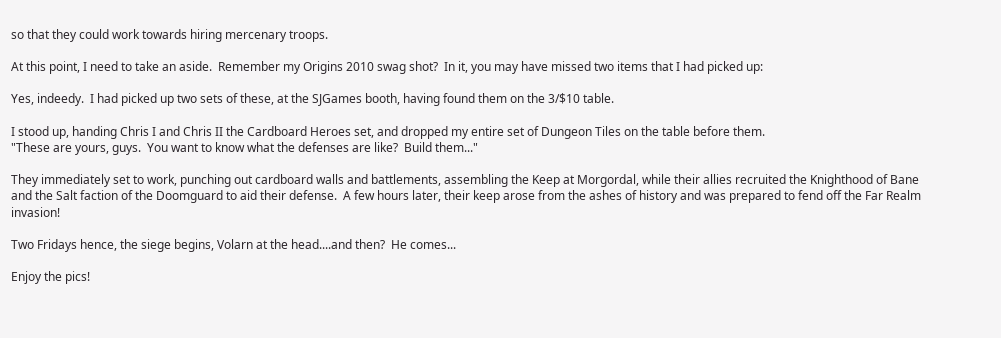so that they could work towards hiring mercenary troops.

At this point, I need to take an aside.  Remember my Origins 2010 swag shot?  In it, you may have missed two items that I had picked up:

Yes, indeedy.  I had picked up two sets of these, at the SJGames booth, having found them on the 3/$10 table.

I stood up, handing Chris I and Chris II the Cardboard Heroes set, and dropped my entire set of Dungeon Tiles on the table before them.
"These are yours, guys.  You want to know what the defenses are like?  Build them..."

They immediately set to work, punching out cardboard walls and battlements, assembling the Keep at Morgordal, while their allies recruited the Knighthood of Bane and the Salt faction of the Doomguard to aid their defense.  A few hours later, their keep arose from the ashes of history and was prepared to fend off the Far Realm invasion!

Two Fridays hence, the siege begins, Volarn at the head....and then?  He comes...

Enjoy the pics!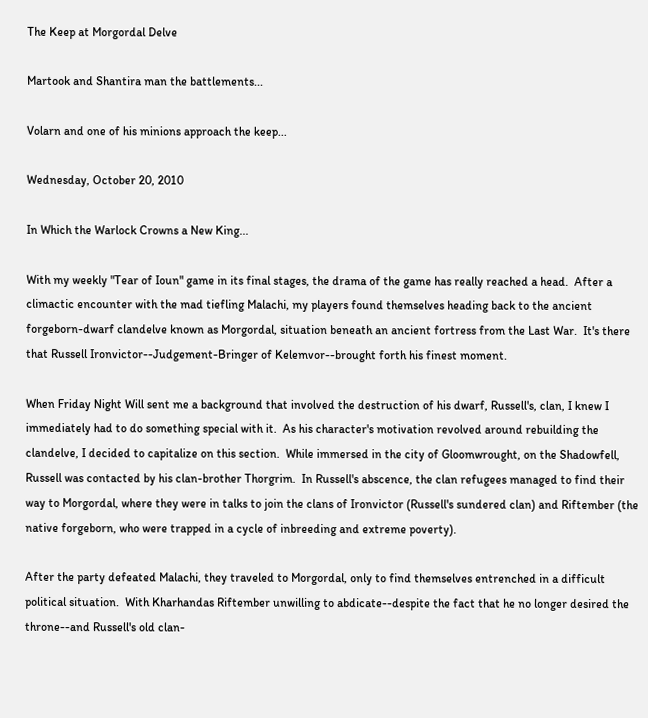The Keep at Morgordal Delve

Martook and Shantira man the battlements...

Volarn and one of his minions approach the keep...

Wednesday, October 20, 2010

In Which the Warlock Crowns a New King...

With my weekly "Tear of Ioun" game in its final stages, the drama of the game has really reached a head.  After a climactic encounter with the mad tiefling Malachi, my players found themselves heading back to the ancient forgeborn-dwarf clandelve known as Morgordal, situation beneath an ancient fortress from the Last War.  It's there that Russell Ironvictor--Judgement-Bringer of Kelemvor--brought forth his finest moment.

When Friday Night Will sent me a background that involved the destruction of his dwarf, Russell's, clan, I knew I immediately had to do something special with it.  As his character's motivation revolved around rebuilding the clandelve, I decided to capitalize on this section.  While immersed in the city of Gloomwrought, on the Shadowfell, Russell was contacted by his clan-brother Thorgrim.  In Russell's abscence, the clan refugees managed to find their way to Morgordal, where they were in talks to join the clans of Ironvictor (Russell's sundered clan) and Riftember (the native forgeborn, who were trapped in a cycle of inbreeding and extreme poverty).

After the party defeated Malachi, they traveled to Morgordal, only to find themselves entrenched in a difficult political situation.  With Kharhandas Riftember unwilling to abdicate--despite the fact that he no longer desired the throne--and Russell's old clan-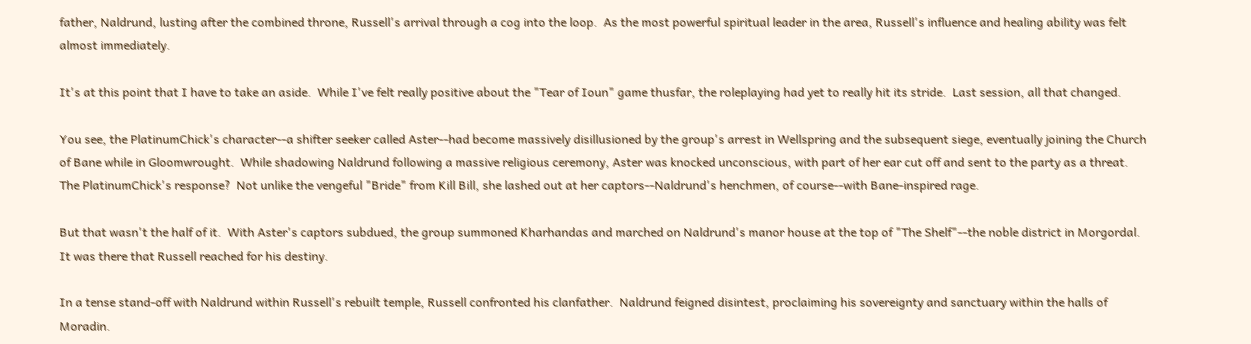father, Naldrund, lusting after the combined throne, Russell's arrival through a cog into the loop.  As the most powerful spiritual leader in the area, Russell's influence and healing ability was felt almost immediately.

It's at this point that I have to take an aside.  While I've felt really positive about the "Tear of Ioun" game thusfar, the roleplaying had yet to really hit its stride.  Last session, all that changed.

You see, the PlatinumChick's character--a shifter seeker called Aster--had become massively disillusioned by the group's arrest in Wellspring and the subsequent siege, eventually joining the Church of Bane while in Gloomwrought.  While shadowing Naldrund following a massive religious ceremony, Aster was knocked unconscious, with part of her ear cut off and sent to the party as a threat.  The PlatinumChick's response?  Not unlike the vengeful "Bride" from Kill Bill, she lashed out at her captors--Naldrund's henchmen, of course--with Bane-inspired rage.

But that wasn't the half of it.  With Aster's captors subdued, the group summoned Kharhandas and marched on Naldrund's manor house at the top of "The Shelf"--the noble district in Morgordal.  It was there that Russell reached for his destiny.

In a tense stand-off with Naldrund within Russell's rebuilt temple, Russell confronted his clanfather.  Naldrund feigned disintest, proclaiming his sovereignty and sanctuary within the halls of Moradin.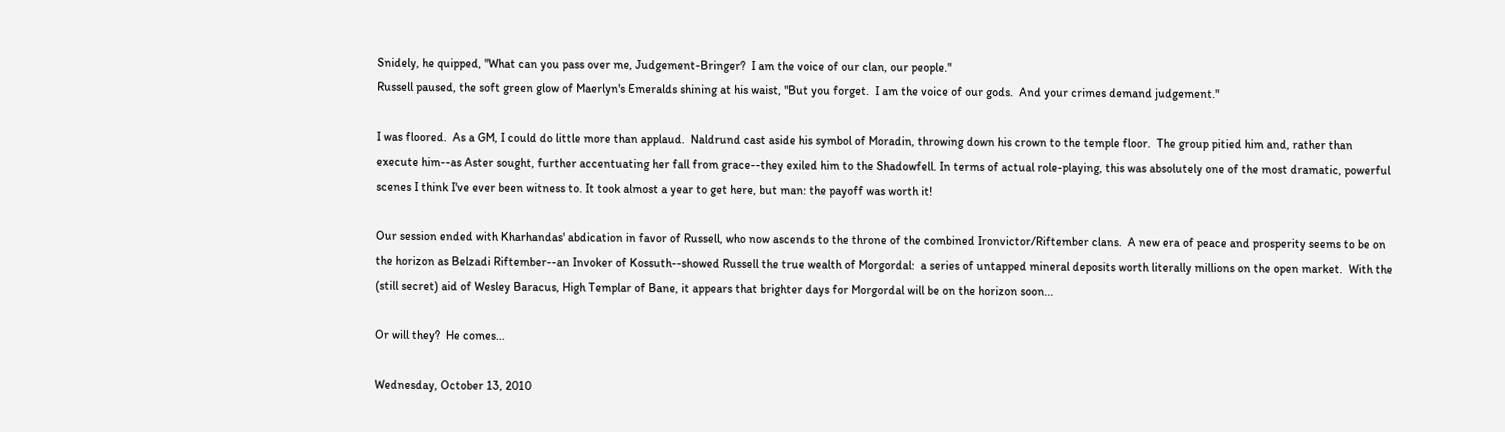Snidely, he quipped, "What can you pass over me, Judgement-Bringer?  I am the voice of our clan, our people."
Russell paused, the soft green glow of Maerlyn's Emeralds shining at his waist, "But you forget.  I am the voice of our gods.  And your crimes demand judgement."

I was floored.  As a GM, I could do little more than applaud.  Naldrund cast aside his symbol of Moradin, throwing down his crown to the temple floor.  The group pitied him and, rather than execute him--as Aster sought, further accentuating her fall from grace--they exiled him to the Shadowfell. In terms of actual role-playing, this was absolutely one of the most dramatic, powerful scenes I think I've ever been witness to. It took almost a year to get here, but man: the payoff was worth it!

Our session ended with Kharhandas' abdication in favor of Russell, who now ascends to the throne of the combined Ironvictor/Riftember clans.  A new era of peace and prosperity seems to be on the horizon as Belzadi Riftember--an Invoker of Kossuth--showed Russell the true wealth of Morgordal:  a series of untapped mineral deposits worth literally millions on the open market.  With the (still secret) aid of Wesley Baracus, High Templar of Bane, it appears that brighter days for Morgordal will be on the horizon soon...

Or will they?  He comes...

Wednesday, October 13, 2010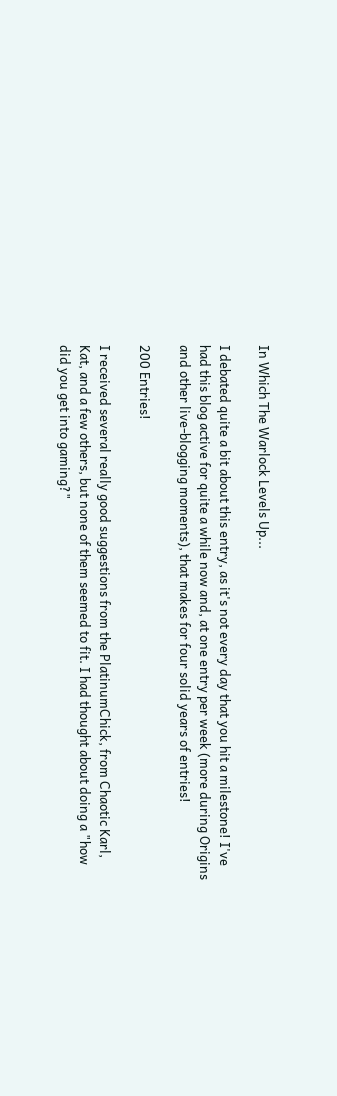In Which The Warlock Levels Up...

I debated quite a bit about this entry, as it's not every day that you hit a milestone! I've had this blog active for quite a while now and, at one entry per week (more during Origins and other live-blogging moments), that makes for four solid years of entries!

200 Entries!

I received several really good suggestions from the PlatinumChick, from Chaotic Karl, Kat, and a few others, but none of them seemed to fit. I had thought about doing a "how did you get into gaming?"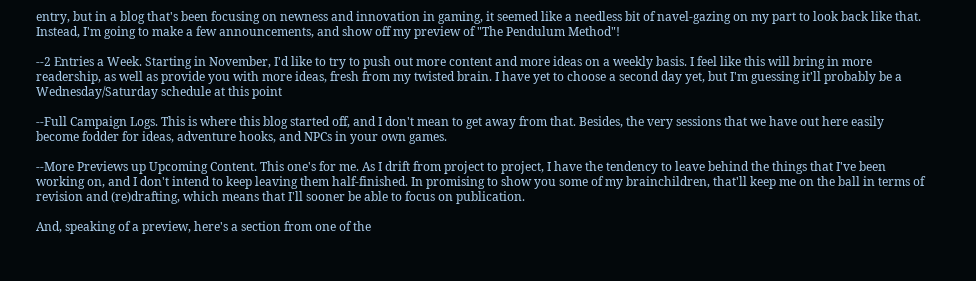entry, but in a blog that's been focusing on newness and innovation in gaming, it seemed like a needless bit of navel-gazing on my part to look back like that. Instead, I'm going to make a few announcements, and show off my preview of "The Pendulum Method"!

--2 Entries a Week. Starting in November, I'd like to try to push out more content and more ideas on a weekly basis. I feel like this will bring in more readership, as well as provide you with more ideas, fresh from my twisted brain. I have yet to choose a second day yet, but I'm guessing it'll probably be a Wednesday/Saturday schedule at this point

--Full Campaign Logs. This is where this blog started off, and I don't mean to get away from that. Besides, the very sessions that we have out here easily become fodder for ideas, adventure hooks, and NPCs in your own games.

--More Previews up Upcoming Content. This one's for me. As I drift from project to project, I have the tendency to leave behind the things that I've been working on, and I don't intend to keep leaving them half-finished. In promising to show you some of my brainchildren, that'll keep me on the ball in terms of revision and (re)drafting, which means that I'll sooner be able to focus on publication.

And, speaking of a preview, here's a section from one of the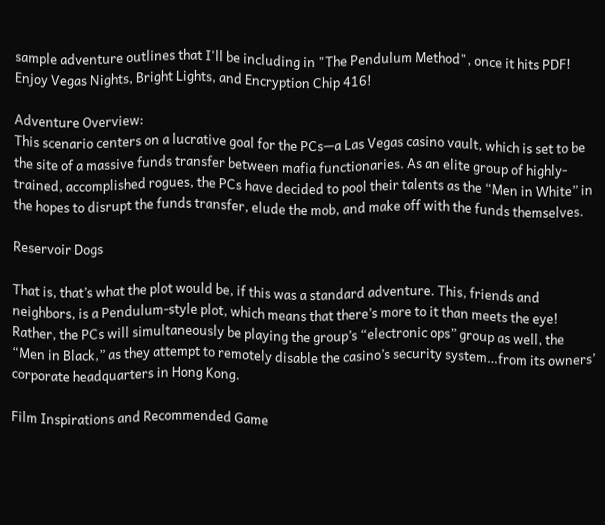sample adventure outlines that I'll be including in "The Pendulum Method", once it hits PDF! Enjoy Vegas Nights, Bright Lights, and Encryption Chip 416!

Adventure Overview:
This scenario centers on a lucrative goal for the PCs—a Las Vegas casino vault, which is set to be the site of a massive funds transfer between mafia functionaries. As an elite group of highly-trained, accomplished rogues, the PCs have decided to pool their talents as the “Men in White” in the hopes to disrupt the funds transfer, elude the mob, and make off with the funds themselves.

Reservoir Dogs

That is, that’s what the plot would be, if this was a standard adventure. This, friends and neighbors, is a Pendulum-style plot, which means that there’s more to it than meets the eye! Rather, the PCs will simultaneously be playing the group’s “electronic ops” group as well, the “Men in Black,” as they attempt to remotely disable the casino’s security system…from its owners’ corporate headquarters in Hong Kong.

Film Inspirations and Recommended Game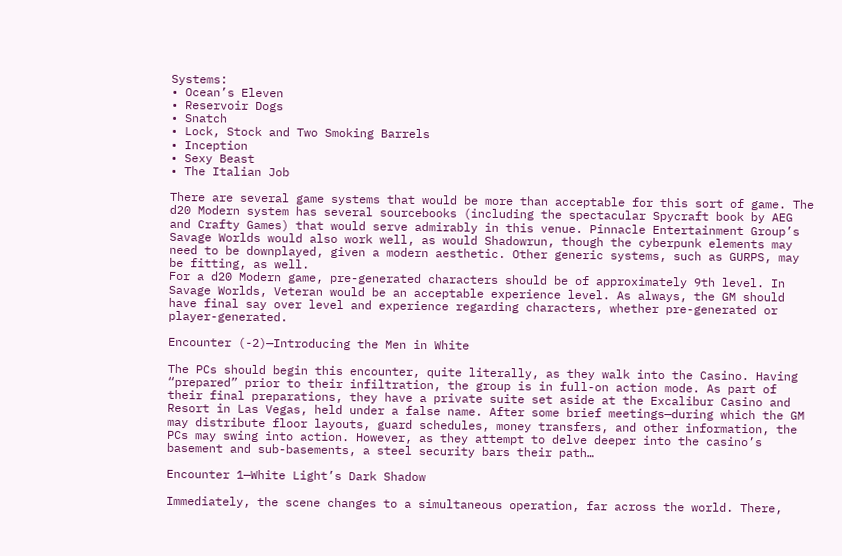Systems:
• Ocean’s Eleven
• Reservoir Dogs
• Snatch
• Lock, Stock and Two Smoking Barrels
• Inception
• Sexy Beast
• The Italian Job

There are several game systems that would be more than acceptable for this sort of game. The d20 Modern system has several sourcebooks (including the spectacular Spycraft book by AEG and Crafty Games) that would serve admirably in this venue. Pinnacle Entertainment Group’s Savage Worlds would also work well, as would Shadowrun, though the cyberpunk elements may need to be downplayed, given a modern aesthetic. Other generic systems, such as GURPS, may be fitting, as well.
For a d20 Modern game, pre-generated characters should be of approximately 9th level. In Savage Worlds, Veteran would be an acceptable experience level. As always, the GM should have final say over level and experience regarding characters, whether pre-generated or player-generated.

Encounter (-2)—Introducing the Men in White

The PCs should begin this encounter, quite literally, as they walk into the Casino. Having “prepared” prior to their infiltration, the group is in full-on action mode. As part of their final preparations, they have a private suite set aside at the Excalibur Casino and Resort in Las Vegas, held under a false name. After some brief meetings—during which the GM may distribute floor layouts, guard schedules, money transfers, and other information, the PCs may swing into action. However, as they attempt to delve deeper into the casino’s basement and sub-basements, a steel security bars their path…

Encounter 1—White Light’s Dark Shadow

Immediately, the scene changes to a simultaneous operation, far across the world. There,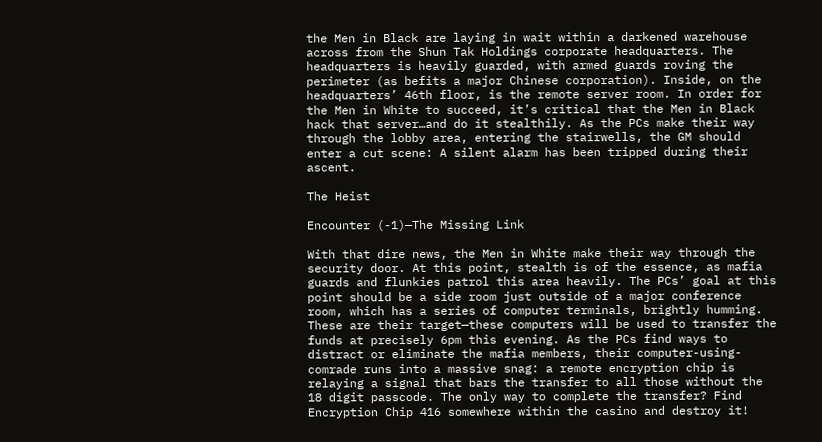the Men in Black are laying in wait within a darkened warehouse across from the Shun Tak Holdings corporate headquarters. The headquarters is heavily guarded, with armed guards roving the perimeter (as befits a major Chinese corporation). Inside, on the headquarters’ 46th floor, is the remote server room. In order for the Men in White to succeed, it’s critical that the Men in Black hack that server…and do it stealthily. As the PCs make their way through the lobby area, entering the stairwells, the GM should enter a cut scene: A silent alarm has been tripped during their ascent.

The Heist

Encounter (-1)—The Missing Link

With that dire news, the Men in White make their way through the security door. At this point, stealth is of the essence, as mafia guards and flunkies patrol this area heavily. The PCs’ goal at this point should be a side room just outside of a major conference room, which has a series of computer terminals, brightly humming. These are their target—these computers will be used to transfer the funds at precisely 6pm this evening. As the PCs find ways to distract or eliminate the mafia members, their computer-using-comrade runs into a massive snag: a remote encryption chip is relaying a signal that bars the transfer to all those without the 18 digit passcode. The only way to complete the transfer? Find Encryption Chip 416 somewhere within the casino and destroy it!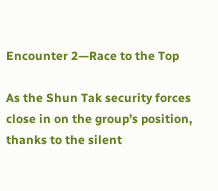Encounter 2—Race to the Top

As the Shun Tak security forces close in on the group’s position, thanks to the silent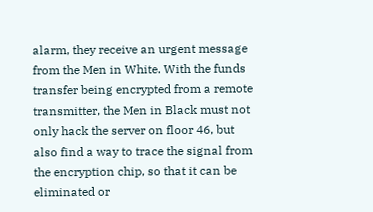alarm, they receive an urgent message from the Men in White. With the funds transfer being encrypted from a remote transmitter, the Men in Black must not only hack the server on floor 46, but also find a way to trace the signal from the encryption chip, so that it can be eliminated or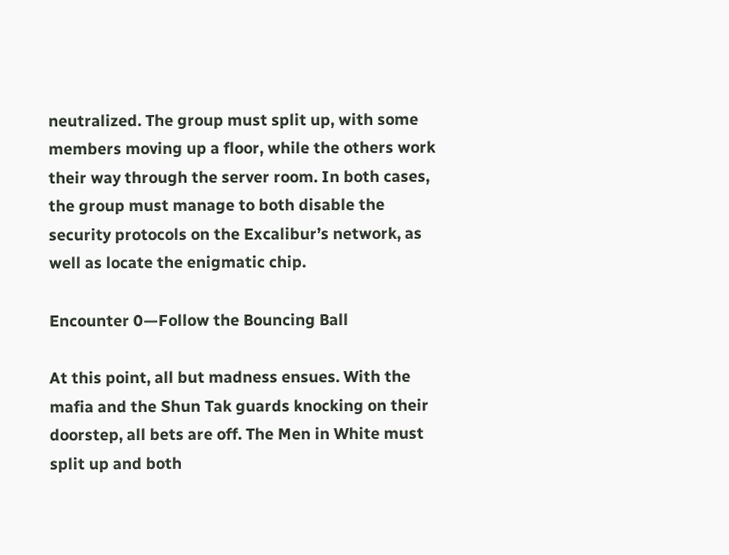neutralized. The group must split up, with some members moving up a floor, while the others work their way through the server room. In both cases, the group must manage to both disable the security protocols on the Excalibur’s network, as well as locate the enigmatic chip.

Encounter 0—Follow the Bouncing Ball

At this point, all but madness ensues. With the mafia and the Shun Tak guards knocking on their doorstep, all bets are off. The Men in White must split up and both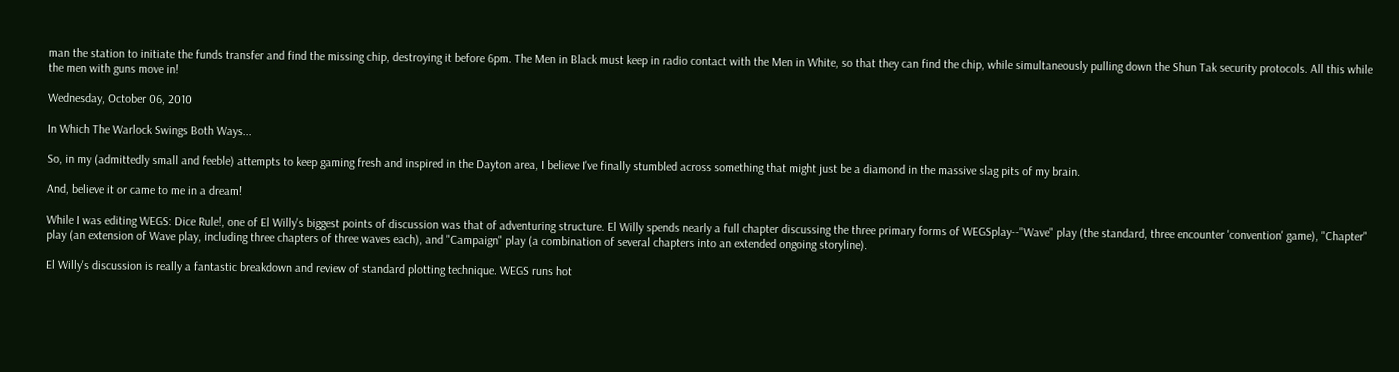man the station to initiate the funds transfer and find the missing chip, destroying it before 6pm. The Men in Black must keep in radio contact with the Men in White, so that they can find the chip, while simultaneously pulling down the Shun Tak security protocols. All this while the men with guns move in!

Wednesday, October 06, 2010

In Which The Warlock Swings Both Ways...

So, in my (admittedly small and feeble) attempts to keep gaming fresh and inspired in the Dayton area, I believe I've finally stumbled across something that might just be a diamond in the massive slag pits of my brain.

And, believe it or came to me in a dream!

While I was editing WEGS: Dice Rule!, one of El Willy's biggest points of discussion was that of adventuring structure. El Willy spends nearly a full chapter discussing the three primary forms of WEGSplay--"Wave" play (the standard, three encounter 'convention' game), "Chapter" play (an extension of Wave play, including three chapters of three waves each), and "Campaign" play (a combination of several chapters into an extended ongoing storyline).

El Willy's discussion is really a fantastic breakdown and review of standard plotting technique. WEGS runs hot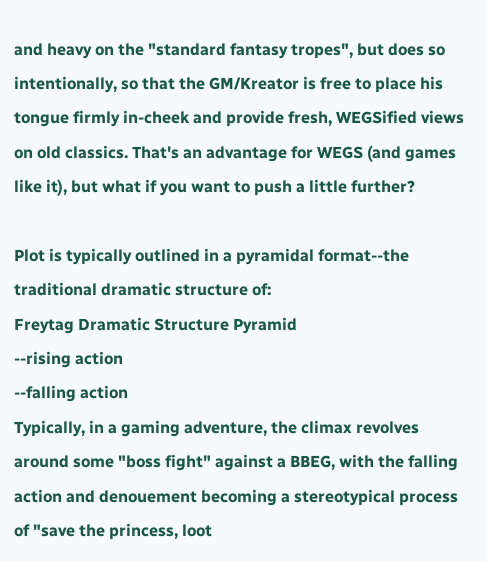and heavy on the "standard fantasy tropes", but does so intentionally, so that the GM/Kreator is free to place his tongue firmly in-cheek and provide fresh, WEGSified views on old classics. That's an advantage for WEGS (and games like it), but what if you want to push a little further?

Plot is typically outlined in a pyramidal format--the traditional dramatic structure of:
Freytag Dramatic Structure Pyramid
--rising action
--falling action
Typically, in a gaming adventure, the climax revolves around some "boss fight" against a BBEG, with the falling action and denouement becoming a stereotypical process of "save the princess, loot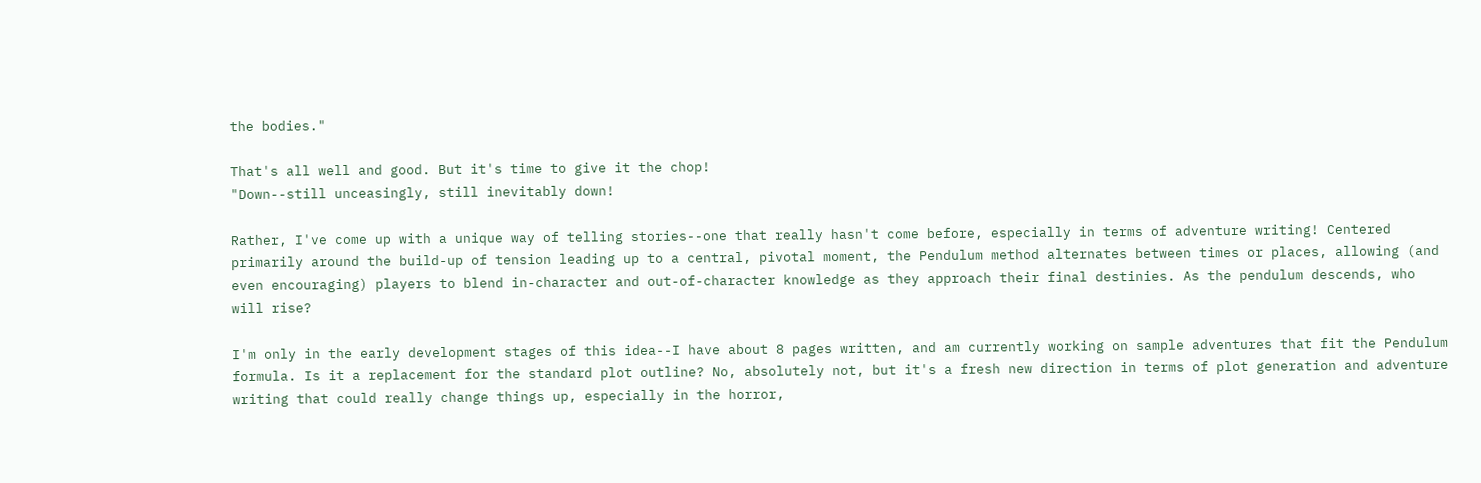the bodies."

That's all well and good. But it's time to give it the chop!
"Down--still unceasingly, still inevitably down!

Rather, I've come up with a unique way of telling stories--one that really hasn't come before, especially in terms of adventure writing! Centered primarily around the build-up of tension leading up to a central, pivotal moment, the Pendulum method alternates between times or places, allowing (and even encouraging) players to blend in-character and out-of-character knowledge as they approach their final destinies. As the pendulum descends, who will rise?

I'm only in the early development stages of this idea--I have about 8 pages written, and am currently working on sample adventures that fit the Pendulum formula. Is it a replacement for the standard plot outline? No, absolutely not, but it's a fresh new direction in terms of plot generation and adventure writing that could really change things up, especially in the horror,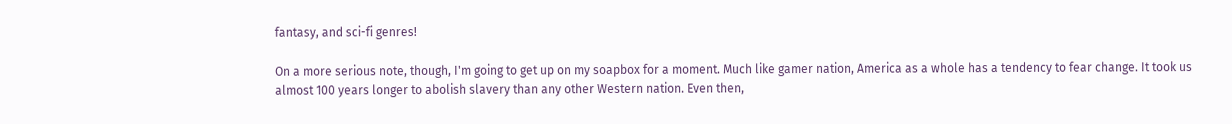fantasy, and sci-fi genres!

On a more serious note, though, I'm going to get up on my soapbox for a moment. Much like gamer nation, America as a whole has a tendency to fear change. It took us almost 100 years longer to abolish slavery than any other Western nation. Even then,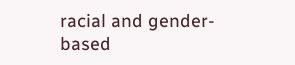racial and gender-based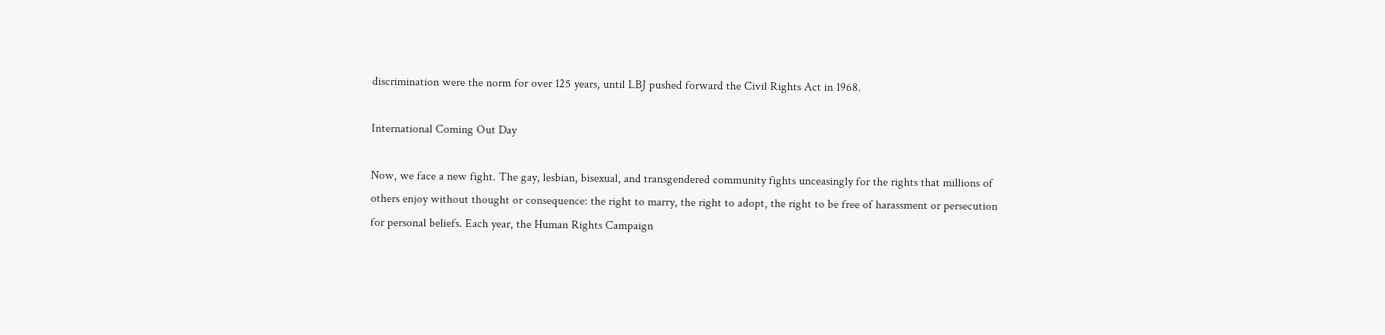discrimination were the norm for over 125 years, until LBJ pushed forward the Civil Rights Act in 1968.

International Coming Out Day

Now, we face a new fight. The gay, lesbian, bisexual, and transgendered community fights unceasingly for the rights that millions of others enjoy without thought or consequence: the right to marry, the right to adopt, the right to be free of harassment or persecution for personal beliefs. Each year, the Human Rights Campaign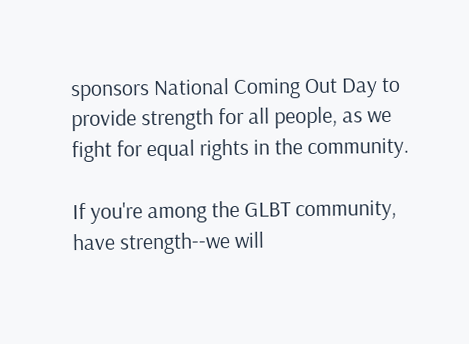sponsors National Coming Out Day to provide strength for all people, as we fight for equal rights in the community.

If you're among the GLBT community, have strength--we will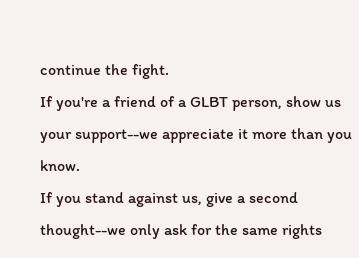continue the fight.
If you're a friend of a GLBT person, show us your support--we appreciate it more than you know.
If you stand against us, give a second thought--we only ask for the same rights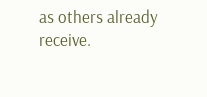as others already receive.